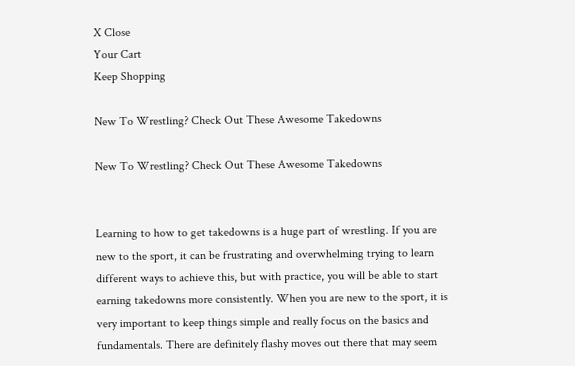X Close
Your Cart
Keep Shopping

New To Wrestling? Check Out These Awesome Takedowns

New To Wrestling? Check Out These Awesome Takedowns


Learning to how to get takedowns is a huge part of wrestling. If you are new to the sport, it can be frustrating and overwhelming trying to learn different ways to achieve this, but with practice, you will be able to start earning takedowns more consistently. When you are new to the sport, it is very important to keep things simple and really focus on the basics and fundamentals. There are definitely flashy moves out there that may seem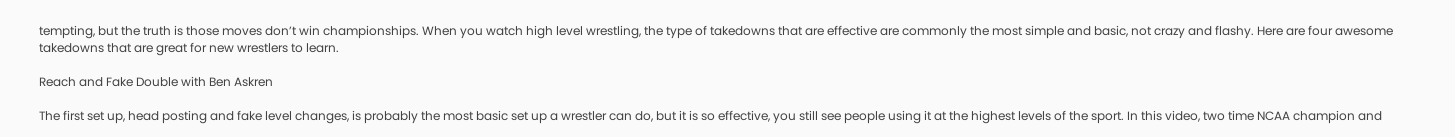tempting, but the truth is those moves don’t win championships. When you watch high level wrestling, the type of takedowns that are effective are commonly the most simple and basic, not crazy and flashy. Here are four awesome takedowns that are great for new wrestlers to learn.

Reach and Fake Double with Ben Askren

The first set up, head posting and fake level changes, is probably the most basic set up a wrestler can do, but it is so effective, you still see people using it at the highest levels of the sport. In this video, two time NCAA champion and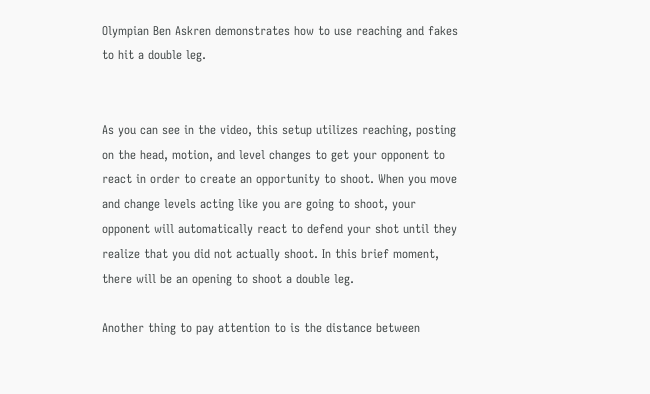Olympian Ben Askren demonstrates how to use reaching and fakes to hit a double leg.


As you can see in the video, this setup utilizes reaching, posting on the head, motion, and level changes to get your opponent to react in order to create an opportunity to shoot. When you move and change levels acting like you are going to shoot, your opponent will automatically react to defend your shot until they realize that you did not actually shoot. In this brief moment, there will be an opening to shoot a double leg.

Another thing to pay attention to is the distance between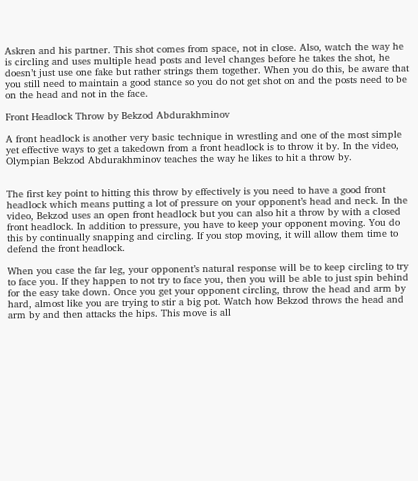Askren and his partner. This shot comes from space, not in close. Also, watch the way he is circling and uses multiple head posts and level changes before he takes the shot, he doesn’t just use one fake but rather strings them together. When you do this, be aware that you still need to maintain a good stance so you do not get shot on and the posts need to be on the head and not in the face.

Front Headlock Throw by Bekzod Abdurakhminov

A front headlock is another very basic technique in wrestling and one of the most simple yet effective ways to get a takedown from a front headlock is to throw it by. In the video, Olympian Bekzod Abdurakhminov teaches the way he likes to hit a throw by.


The first key point to hitting this throw by effectively is you need to have a good front headlock which means putting a lot of pressure on your opponent’s head and neck. In the video, Bekzod uses an open front headlock but you can also hit a throw by with a closed front headlock. In addition to pressure, you have to keep your opponent moving. You do this by continually snapping and circling. If you stop moving, it will allow them time to defend the front headlock.

When you case the far leg, your opponent’s natural response will be to keep circling to try to face you. If they happen to not try to face you, then you will be able to just spin behind for the easy take down. Once you get your opponent circling, throw the head and arm by hard, almost like you are trying to stir a big pot. Watch how Bekzod throws the head and arm by and then attacks the hips. This move is all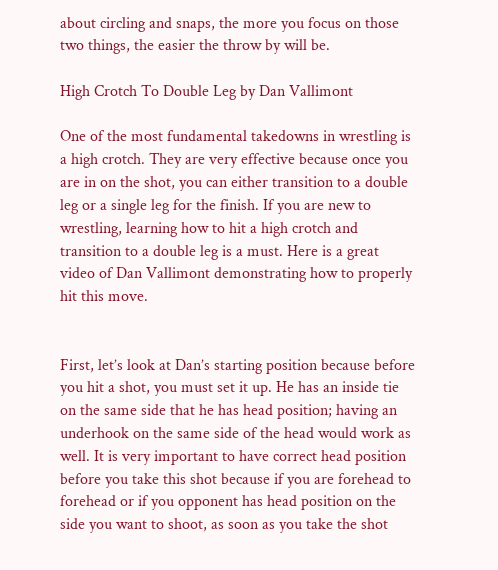about circling and snaps, the more you focus on those two things, the easier the throw by will be.

High Crotch To Double Leg by Dan Vallimont

One of the most fundamental takedowns in wrestling is a high crotch. They are very effective because once you are in on the shot, you can either transition to a double leg or a single leg for the finish. If you are new to wrestling, learning how to hit a high crotch and transition to a double leg is a must. Here is a great video of Dan Vallimont demonstrating how to properly hit this move.


First, let’s look at Dan’s starting position because before you hit a shot, you must set it up. He has an inside tie on the same side that he has head position; having an underhook on the same side of the head would work as well. It is very important to have correct head position before you take this shot because if you are forehead to forehead or if you opponent has head position on the side you want to shoot, as soon as you take the shot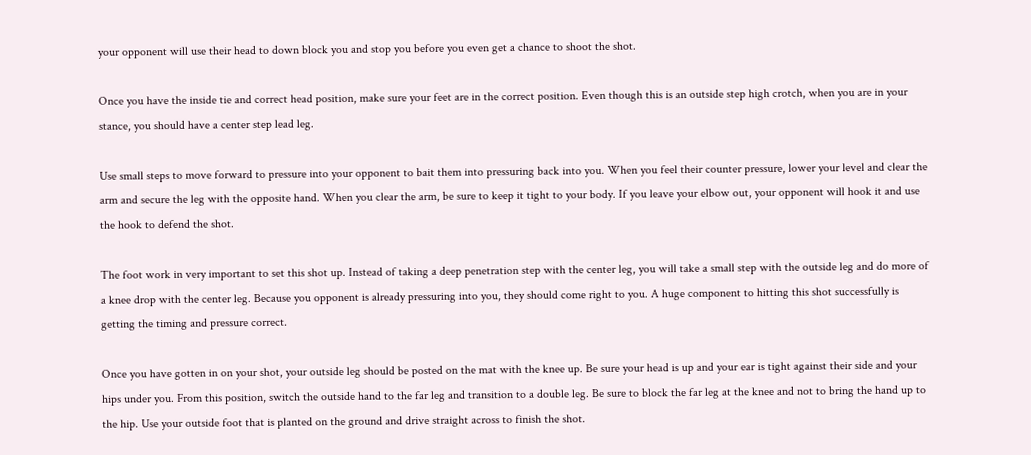your opponent will use their head to down block you and stop you before you even get a chance to shoot the shot.

Once you have the inside tie and correct head position, make sure your feet are in the correct position. Even though this is an outside step high crotch, when you are in your stance, you should have a center step lead leg.

Use small steps to move forward to pressure into your opponent to bait them into pressuring back into you. When you feel their counter pressure, lower your level and clear the arm and secure the leg with the opposite hand. When you clear the arm, be sure to keep it tight to your body. If you leave your elbow out, your opponent will hook it and use the hook to defend the shot.

The foot work in very important to set this shot up. Instead of taking a deep penetration step with the center leg, you will take a small step with the outside leg and do more of a knee drop with the center leg. Because you opponent is already pressuring into you, they should come right to you. A huge component to hitting this shot successfully is getting the timing and pressure correct.

Once you have gotten in on your shot, your outside leg should be posted on the mat with the knee up. Be sure your head is up and your ear is tight against their side and your hips under you. From this position, switch the outside hand to the far leg and transition to a double leg. Be sure to block the far leg at the knee and not to bring the hand up to the hip. Use your outside foot that is planted on the ground and drive straight across to finish the shot.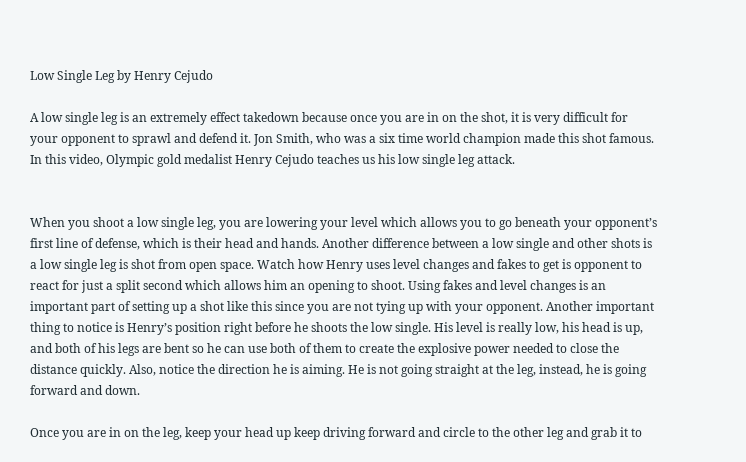Low Single Leg by Henry Cejudo

A low single leg is an extremely effect takedown because once you are in on the shot, it is very difficult for your opponent to sprawl and defend it. Jon Smith, who was a six time world champion made this shot famous. In this video, Olympic gold medalist Henry Cejudo teaches us his low single leg attack.


When you shoot a low single leg, you are lowering your level which allows you to go beneath your opponent’s first line of defense, which is their head and hands. Another difference between a low single and other shots is a low single leg is shot from open space. Watch how Henry uses level changes and fakes to get is opponent to react for just a split second which allows him an opening to shoot. Using fakes and level changes is an important part of setting up a shot like this since you are not tying up with your opponent. Another important thing to notice is Henry’s position right before he shoots the low single. His level is really low, his head is up, and both of his legs are bent so he can use both of them to create the explosive power needed to close the distance quickly. Also, notice the direction he is aiming. He is not going straight at the leg, instead, he is going forward and down.

Once you are in on the leg, keep your head up keep driving forward and circle to the other leg and grab it to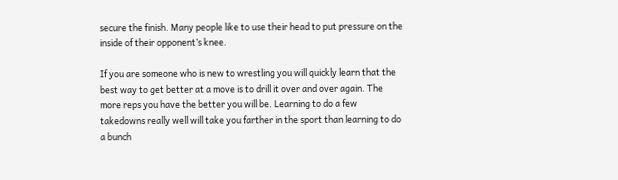secure the finish. Many people like to use their head to put pressure on the inside of their opponent’s knee.

If you are someone who is new to wrestling you will quickly learn that the best way to get better at a move is to drill it over and over again. The more reps you have the better you will be. Learning to do a few takedowns really well will take you farther in the sport than learning to do a bunch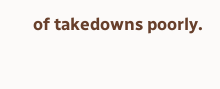of takedowns poorly.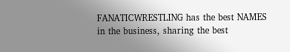FANATICWRESTLING has the best NAMES in the business, sharing the best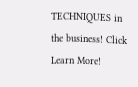TECHNIQUES in the business! Click Learn More!